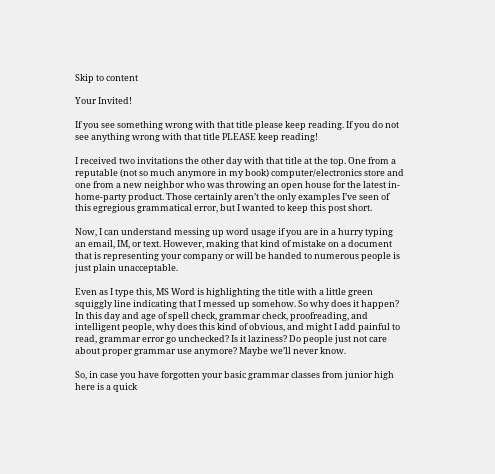Skip to content

Your Invited!

If you see something wrong with that title please keep reading. If you do not see anything wrong with that title PLEASE keep reading!

I received two invitations the other day with that title at the top. One from a reputable (not so much anymore in my book) computer/electronics store and one from a new neighbor who was throwing an open house for the latest in-home-party product. Those certainly aren’t the only examples I’ve seen of this egregious grammatical error, but I wanted to keep this post short.

Now, I can understand messing up word usage if you are in a hurry typing an email, IM, or text. However, making that kind of mistake on a document that is representing your company or will be handed to numerous people is just plain unacceptable.

Even as I type this, MS Word is highlighting the title with a little green squiggly line indicating that I messed up somehow. So why does it happen? In this day and age of spell check, grammar check, proofreading, and intelligent people, why does this kind of obvious, and might I add painful to read, grammar error go unchecked? Is it laziness? Do people just not care about proper grammar use anymore? Maybe we’ll never know.

So, in case you have forgotten your basic grammar classes from junior high here is a quick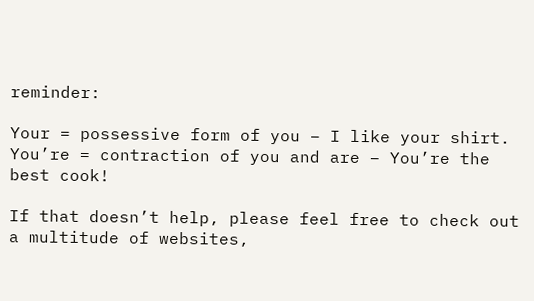reminder:

Your = possessive form of you – I like your shirt.
You’re = contraction of you and are – You’re the best cook!

If that doesn’t help, please feel free to check out a multitude of websites,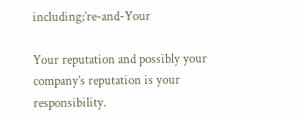including;’re-and-Your

Your reputation and possibly your company’s reputation is your responsibility.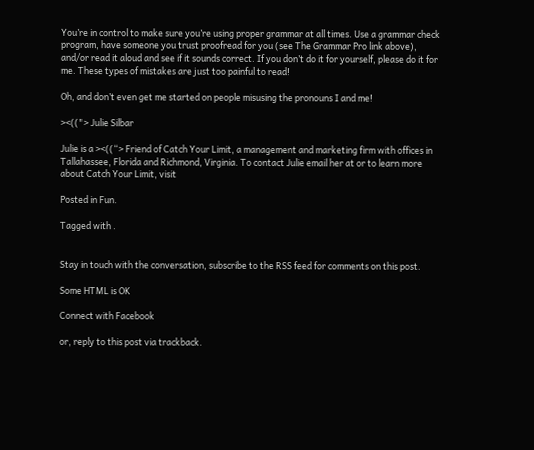You’re in control to make sure you’re using proper grammar at all times. Use a grammar check program, have someone you trust proofread for you (see The Grammar Pro link above), and/or read it aloud and see if it sounds correct. If you don’t do it for yourself, please do it for me. These types of mistakes are just too painful to read!

Oh, and don’t even get me started on people misusing the pronouns I and me!

><(("> Julie Silbar

Julie is a ><((“> Friend of Catch Your Limit, a management and marketing firm with offices in Tallahassee, Florida and Richmond, Virginia. To contact Julie email her at or to learn more about Catch Your Limit, visit

Posted in Fun.

Tagged with .


Stay in touch with the conversation, subscribe to the RSS feed for comments on this post.

Some HTML is OK

Connect with Facebook

or, reply to this post via trackback.